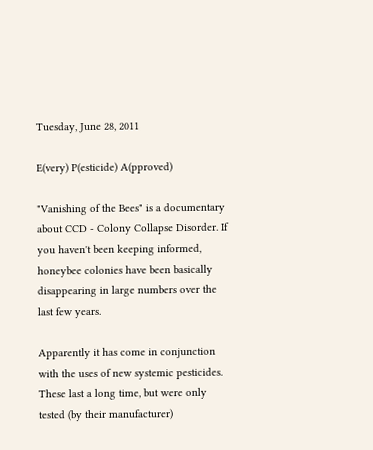Tuesday, June 28, 2011

E(very) P(esticide) A(pproved)

"Vanishing of the Bees" is a documentary about CCD - Colony Collapse Disorder. If you haven't been keeping informed, honeybee colonies have been basically disappearing in large numbers over the last few years.

Apparently it has come in conjunction with the uses of new systemic pesticides. These last a long time, but were only tested (by their manufacturer)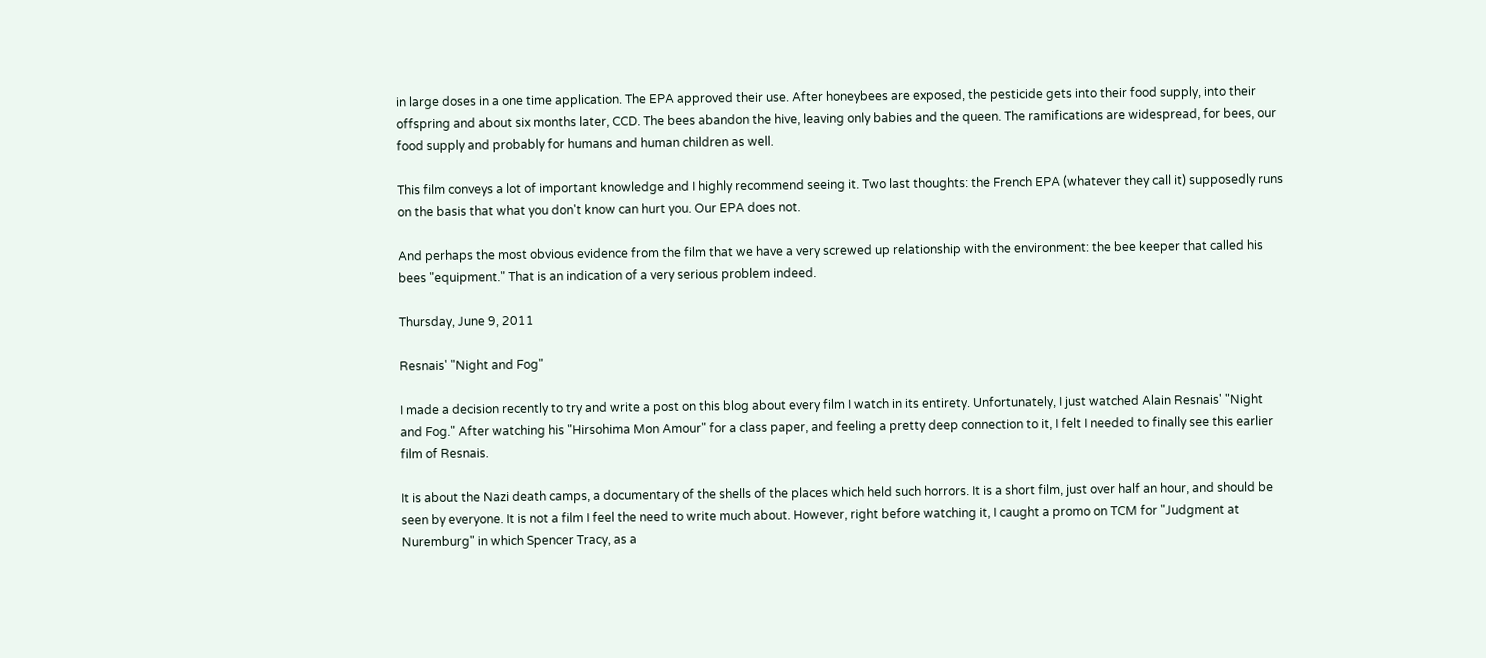in large doses in a one time application. The EPA approved their use. After honeybees are exposed, the pesticide gets into their food supply, into their offspring and about six months later, CCD. The bees abandon the hive, leaving only babies and the queen. The ramifications are widespread, for bees, our food supply and probably for humans and human children as well.

This film conveys a lot of important knowledge and I highly recommend seeing it. Two last thoughts: the French EPA (whatever they call it) supposedly runs on the basis that what you don't know can hurt you. Our EPA does not.

And perhaps the most obvious evidence from the film that we have a very screwed up relationship with the environment: the bee keeper that called his bees "equipment." That is an indication of a very serious problem indeed.

Thursday, June 9, 2011

Resnais' "Night and Fog"

I made a decision recently to try and write a post on this blog about every film I watch in its entirety. Unfortunately, I just watched Alain Resnais' "Night and Fog." After watching his "Hirsohima Mon Amour" for a class paper, and feeling a pretty deep connection to it, I felt I needed to finally see this earlier film of Resnais.

It is about the Nazi death camps, a documentary of the shells of the places which held such horrors. It is a short film, just over half an hour, and should be seen by everyone. It is not a film I feel the need to write much about. However, right before watching it, I caught a promo on TCM for "Judgment at Nuremburg" in which Spencer Tracy, as a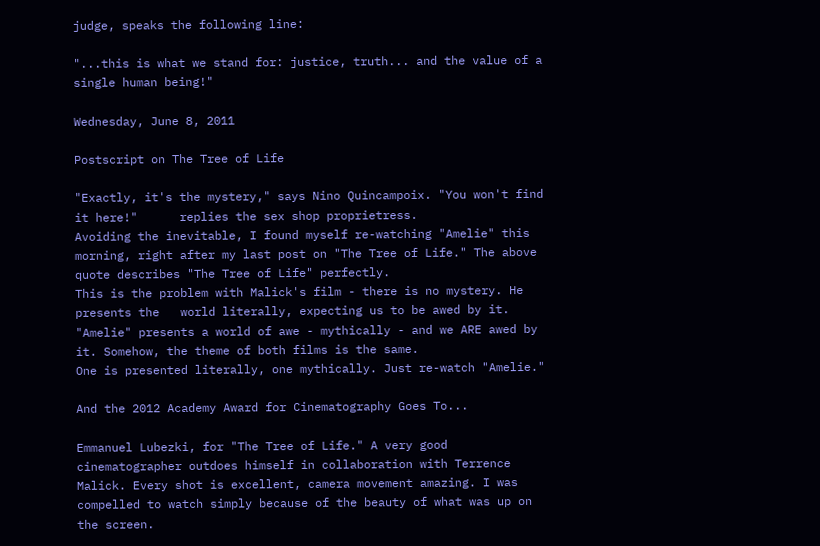judge, speaks the following line:

"...this is what we stand for: justice, truth... and the value of a single human being!"

Wednesday, June 8, 2011

Postscript on The Tree of Life

"Exactly, it's the mystery," says Nino Quincampoix. "You won't find it here!"      replies the sex shop proprietress.
Avoiding the inevitable, I found myself re-watching "Amelie" this morning, right after my last post on "The Tree of Life." The above quote describes "The Tree of Life" perfectly.
This is the problem with Malick's film - there is no mystery. He presents the   world literally, expecting us to be awed by it.
"Amelie" presents a world of awe - mythically - and we ARE awed by it. Somehow, the theme of both films is the same.
One is presented literally, one mythically. Just re-watch "Amelie."

And the 2012 Academy Award for Cinematography Goes To...

Emmanuel Lubezki, for "The Tree of Life." A very good cinematographer outdoes himself in collaboration with Terrence Malick. Every shot is excellent, camera movement amazing. I was compelled to watch simply because of the beauty of what was up on the screen.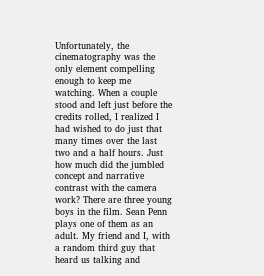Unfortunately, the cinematography was the only element compelling enough to keep me watching. When a couple stood and left just before the credits rolled, I realized I had wished to do just that many times over the last two and a half hours. Just how much did the jumbled concept and narrative contrast with the camera work? There are three young boys in the film. Sean Penn plays one of them as an adult. My friend and I, with a random third guy that heard us talking and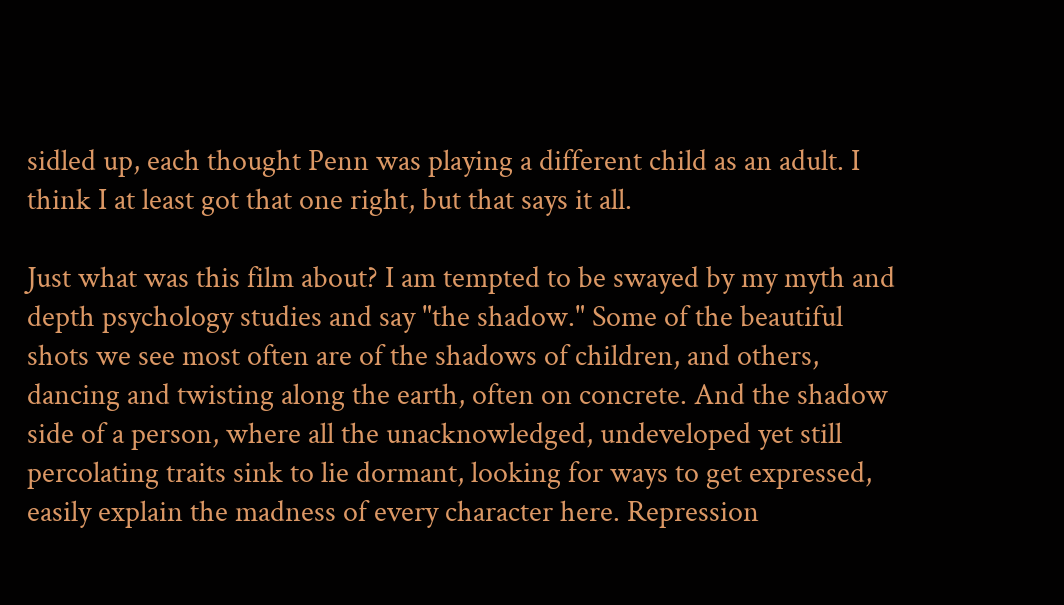sidled up, each thought Penn was playing a different child as an adult. I think I at least got that one right, but that says it all.

Just what was this film about? I am tempted to be swayed by my myth and depth psychology studies and say "the shadow." Some of the beautiful shots we see most often are of the shadows of children, and others, dancing and twisting along the earth, often on concrete. And the shadow side of a person, where all the unacknowledged, undeveloped yet still percolating traits sink to lie dormant, looking for ways to get expressed, easily explain the madness of every character here. Repression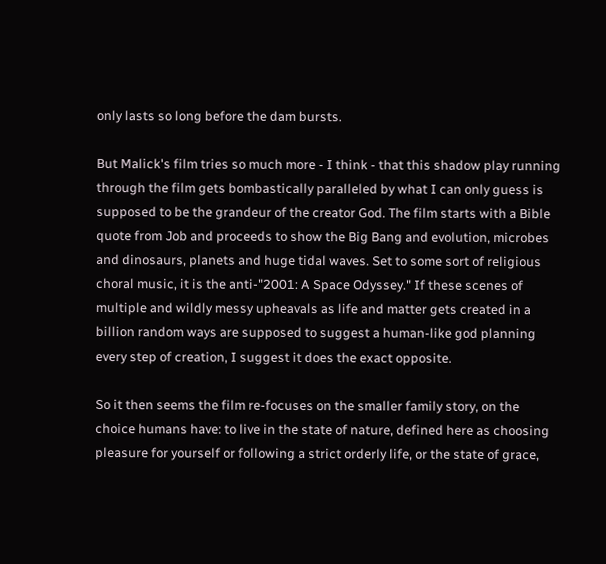only lasts so long before the dam bursts.

But Malick's film tries so much more - I think - that this shadow play running through the film gets bombastically paralleled by what I can only guess is supposed to be the grandeur of the creator God. The film starts with a Bible quote from Job and proceeds to show the Big Bang and evolution, microbes and dinosaurs, planets and huge tidal waves. Set to some sort of religious choral music, it is the anti-"2001: A Space Odyssey." If these scenes of multiple and wildly messy upheavals as life and matter gets created in a billion random ways are supposed to suggest a human-like god planning every step of creation, I suggest it does the exact opposite.

So it then seems the film re-focuses on the smaller family story, on the choice humans have: to live in the state of nature, defined here as choosing pleasure for yourself or following a strict orderly life, or the state of grace,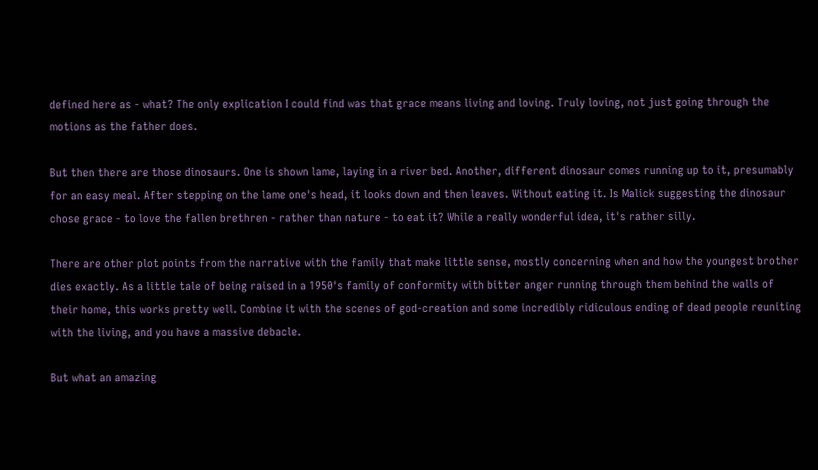defined here as - what? The only explication I could find was that grace means living and loving. Truly loving, not just going through the motions as the father does.

But then there are those dinosaurs. One is shown lame, laying in a river bed. Another, different dinosaur comes running up to it, presumably for an easy meal. After stepping on the lame one's head, it looks down and then leaves. Without eating it. Is Malick suggesting the dinosaur chose grace - to love the fallen brethren - rather than nature - to eat it? While a really wonderful idea, it's rather silly.

There are other plot points from the narrative with the family that make little sense, mostly concerning when and how the youngest brother dies exactly. As a little tale of being raised in a 1950's family of conformity with bitter anger running through them behind the walls of their home, this works pretty well. Combine it with the scenes of god-creation and some incredibly ridiculous ending of dead people reuniting with the living, and you have a massive debacle.

But what an amazing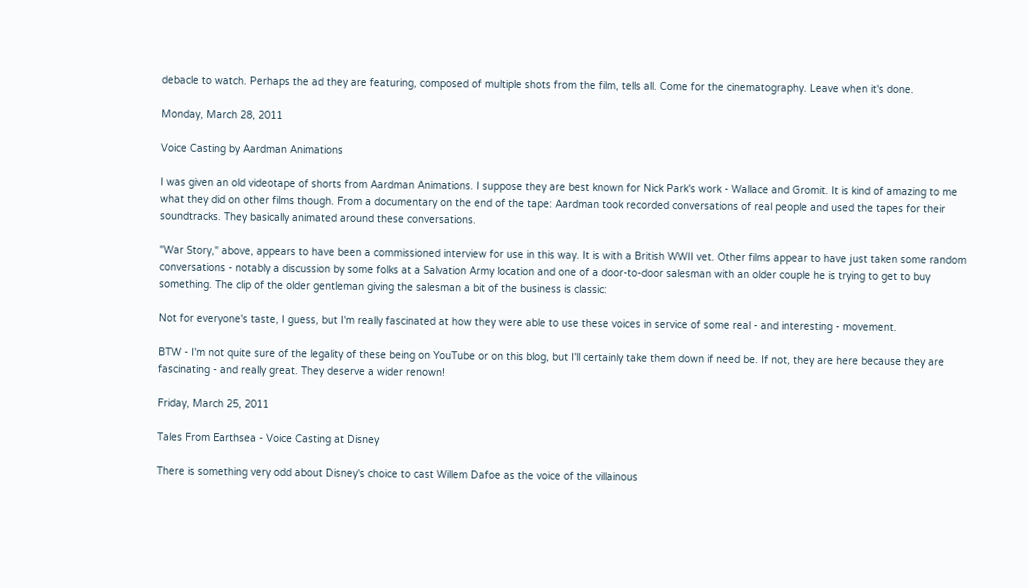debacle to watch. Perhaps the ad they are featuring, composed of multiple shots from the film, tells all. Come for the cinematography. Leave when it's done.

Monday, March 28, 2011

Voice Casting by Aardman Animations

I was given an old videotape of shorts from Aardman Animations. I suppose they are best known for Nick Park's work - Wallace and Gromit. It is kind of amazing to me what they did on other films though. From a documentary on the end of the tape: Aardman took recorded conversations of real people and used the tapes for their soundtracks. They basically animated around these conversations.

"War Story," above, appears to have been a commissioned interview for use in this way. It is with a British WWII vet. Other films appear to have just taken some random conversations - notably a discussion by some folks at a Salvation Army location and one of a door-to-door salesman with an older couple he is trying to get to buy something. The clip of the older gentleman giving the salesman a bit of the business is classic:

Not for everyone's taste, I guess, but I'm really fascinated at how they were able to use these voices in service of some real - and interesting - movement.

BTW - I'm not quite sure of the legality of these being on YouTube or on this blog, but I'll certainly take them down if need be. If not, they are here because they are fascinating - and really great. They deserve a wider renown!

Friday, March 25, 2011

Tales From Earthsea - Voice Casting at Disney

There is something very odd about Disney's choice to cast Willem Dafoe as the voice of the villainous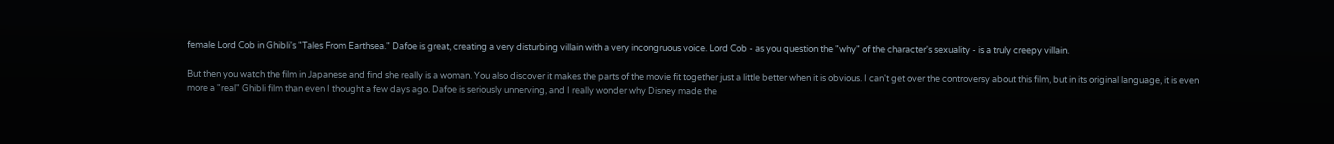female Lord Cob in Ghibli's "Tales From Earthsea." Dafoe is great, creating a very disturbing villain with a very incongruous voice. Lord Cob - as you question the "why" of the character's sexuality - is a truly creepy villain.

But then you watch the film in Japanese and find she really is a woman. You also discover it makes the parts of the movie fit together just a little better when it is obvious. I can't get over the controversy about this film, but in its original language, it is even more a "real" Ghibli film than even I thought a few days ago. Dafoe is seriously unnerving, and I really wonder why Disney made the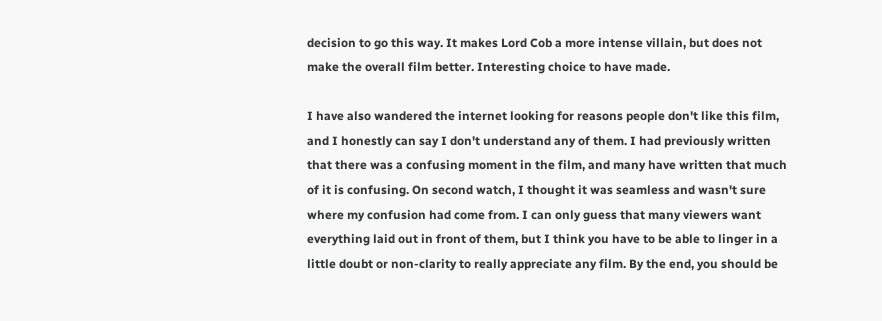decision to go this way. It makes Lord Cob a more intense villain, but does not make the overall film better. Interesting choice to have made.

I have also wandered the internet looking for reasons people don't like this film, and I honestly can say I don't understand any of them. I had previously written that there was a confusing moment in the film, and many have written that much of it is confusing. On second watch, I thought it was seamless and wasn't sure where my confusion had come from. I can only guess that many viewers want everything laid out in front of them, but I think you have to be able to linger in a little doubt or non-clarity to really appreciate any film. By the end, you should be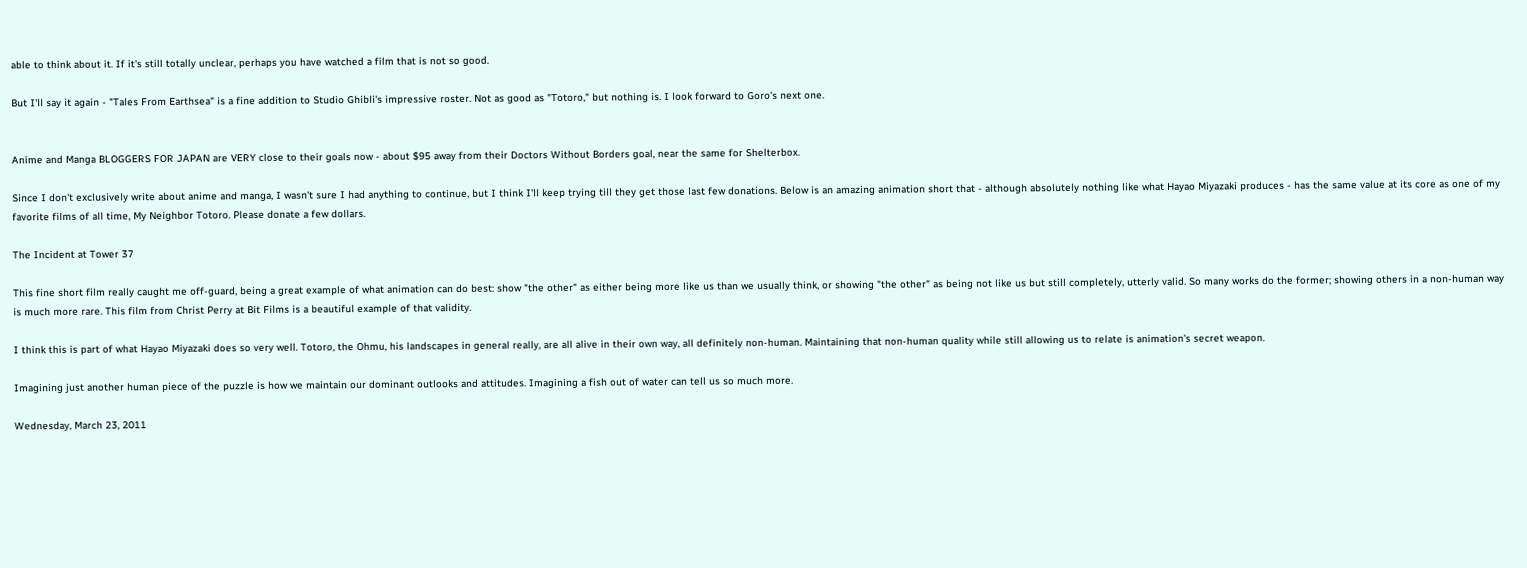able to think about it. If it's still totally unclear, perhaps you have watched a film that is not so good.

But I'll say it again - "Tales From Earthsea" is a fine addition to Studio Ghibli's impressive roster. Not as good as "Totoro," but nothing is. I look forward to Goro's next one.


Anime and Manga BLOGGERS FOR JAPAN are VERY close to their goals now - about $95 away from their Doctors Without Borders goal, near the same for Shelterbox.

Since I don't exclusively write about anime and manga, I wasn't sure I had anything to continue, but I think I'll keep trying till they get those last few donations. Below is an amazing animation short that - although absolutely nothing like what Hayao Miyazaki produces - has the same value at its core as one of my favorite films of all time, My Neighbor Totoro. Please donate a few dollars.

The Incident at Tower 37

This fine short film really caught me off-guard, being a great example of what animation can do best: show "the other" as either being more like us than we usually think, or showing "the other" as being not like us but still completely, utterly valid. So many works do the former; showing others in a non-human way is much more rare. This film from Christ Perry at Bit Films is a beautiful example of that validity.

I think this is part of what Hayao Miyazaki does so very well. Totoro, the Ohmu, his landscapes in general really, are all alive in their own way, all definitely non-human. Maintaining that non-human quality while still allowing us to relate is animation's secret weapon.

Imagining just another human piece of the puzzle is how we maintain our dominant outlooks and attitudes. Imagining a fish out of water can tell us so much more.

Wednesday, March 23, 2011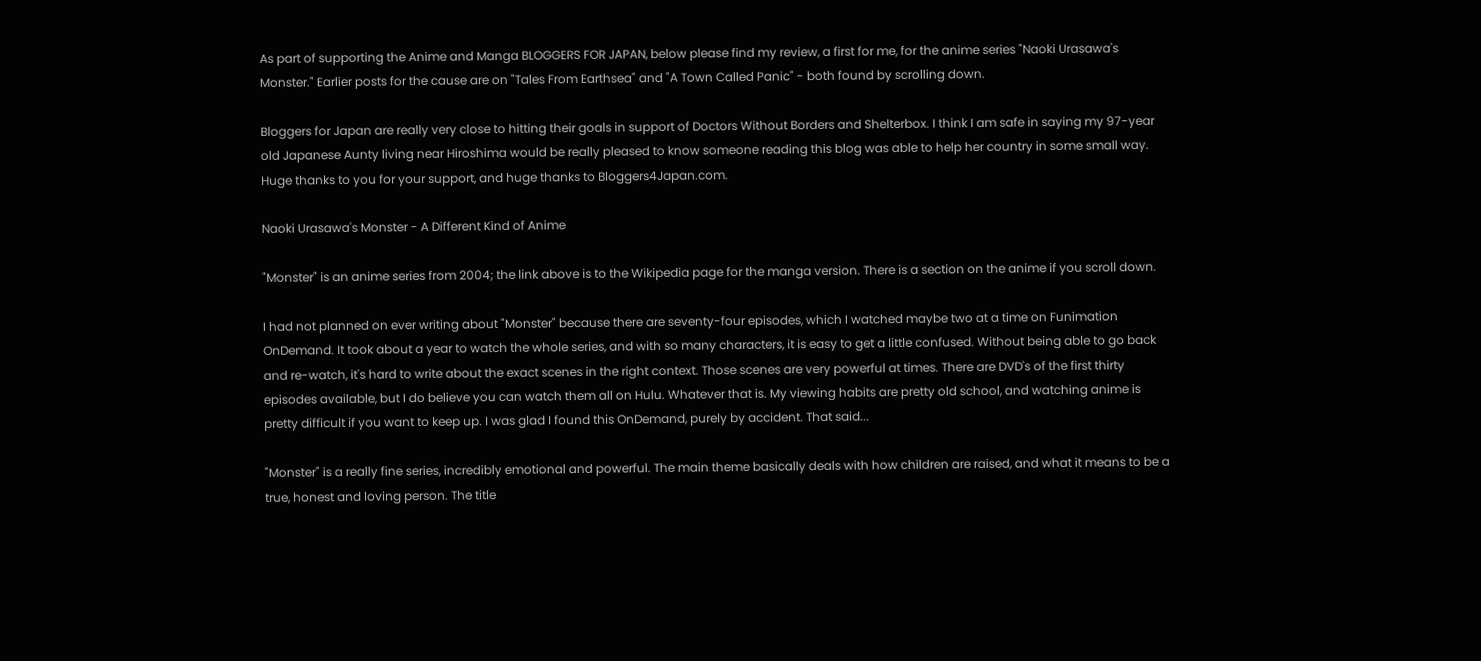As part of supporting the Anime and Manga BLOGGERS FOR JAPAN, below please find my review, a first for me, for the anime series "Naoki Urasawa's Monster." Earlier posts for the cause are on "Tales From Earthsea" and "A Town Called Panic" - both found by scrolling down.

Bloggers for Japan are really very close to hitting their goals in support of Doctors Without Borders and Shelterbox. I think I am safe in saying my 97-year old Japanese Aunty living near Hiroshima would be really pleased to know someone reading this blog was able to help her country in some small way. Huge thanks to you for your support, and huge thanks to Bloggers4Japan.com.

Naoki Urasawa's Monster - A Different Kind of Anime

"Monster" is an anime series from 2004; the link above is to the Wikipedia page for the manga version. There is a section on the anime if you scroll down.

I had not planned on ever writing about "Monster" because there are seventy-four episodes, which I watched maybe two at a time on Funimation OnDemand. It took about a year to watch the whole series, and with so many characters, it is easy to get a little confused. Without being able to go back and re-watch, it's hard to write about the exact scenes in the right context. Those scenes are very powerful at times. There are DVD's of the first thirty episodes available, but I do believe you can watch them all on Hulu. Whatever that is. My viewing habits are pretty old school, and watching anime is pretty difficult if you want to keep up. I was glad I found this OnDemand, purely by accident. That said...

"Monster" is a really fine series, incredibly emotional and powerful. The main theme basically deals with how children are raised, and what it means to be a true, honest and loving person. The title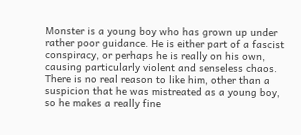Monster is a young boy who has grown up under rather poor guidance. He is either part of a fascist conspiracy, or perhaps he is really on his own, causing particularly violent and senseless chaos. There is no real reason to like him, other than a suspicion that he was mistreated as a young boy, so he makes a really fine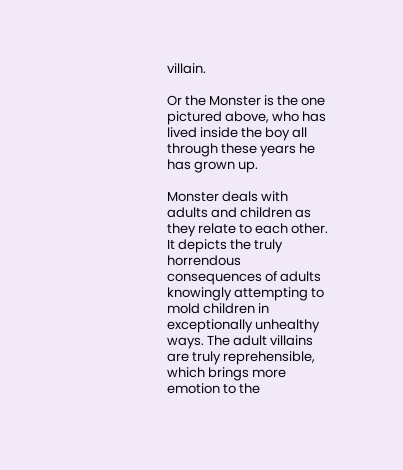villain.

Or the Monster is the one pictured above, who has lived inside the boy all through these years he has grown up.

Monster deals with adults and children as they relate to each other. It depicts the truly horrendous consequences of adults knowingly attempting to mold children in exceptionally unhealthy ways. The adult villains are truly reprehensible, which brings more emotion to the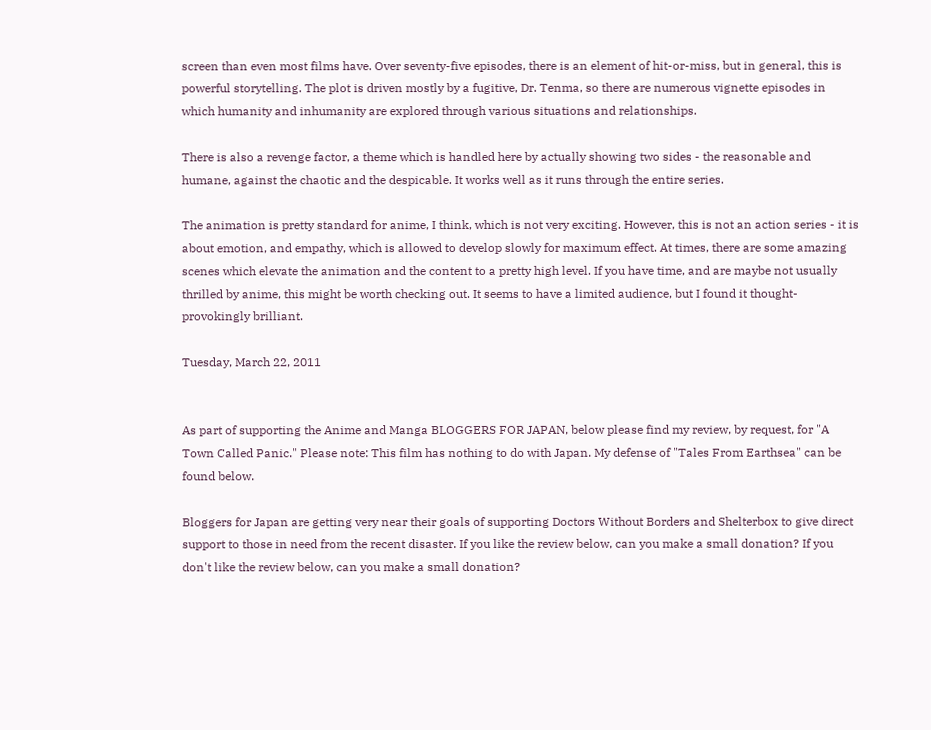screen than even most films have. Over seventy-five episodes, there is an element of hit-or-miss, but in general, this is powerful storytelling. The plot is driven mostly by a fugitive, Dr. Tenma, so there are numerous vignette episodes in which humanity and inhumanity are explored through various situations and relationships.

There is also a revenge factor, a theme which is handled here by actually showing two sides - the reasonable and humane, against the chaotic and the despicable. It works well as it runs through the entire series.

The animation is pretty standard for anime, I think, which is not very exciting. However, this is not an action series - it is about emotion, and empathy, which is allowed to develop slowly for maximum effect. At times, there are some amazing scenes which elevate the animation and the content to a pretty high level. If you have time, and are maybe not usually thrilled by anime, this might be worth checking out. It seems to have a limited audience, but I found it thought-provokingly brilliant.

Tuesday, March 22, 2011


As part of supporting the Anime and Manga BLOGGERS FOR JAPAN, below please find my review, by request, for "A Town Called Panic." Please note: This film has nothing to do with Japan. My defense of "Tales From Earthsea" can be found below.

Bloggers for Japan are getting very near their goals of supporting Doctors Without Borders and Shelterbox to give direct support to those in need from the recent disaster. If you like the review below, can you make a small donation? If you don't like the review below, can you make a small donation?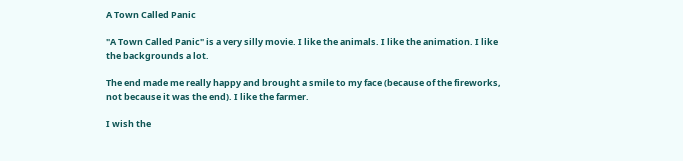A Town Called Panic

"A Town Called Panic" is a very silly movie. I like the animals. I like the animation. I like the backgrounds a lot.

The end made me really happy and brought a smile to my face (because of the fireworks, not because it was the end). I like the farmer.

I wish the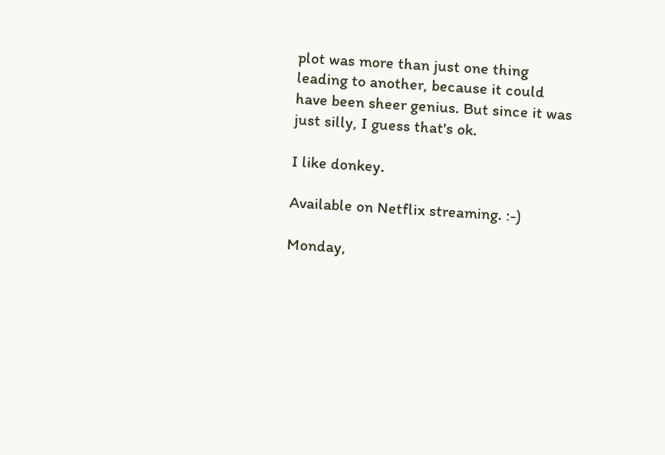plot was more than just one thing leading to another, because it could have been sheer genius. But since it was just silly, I guess that's ok.

I like donkey.

Available on Netflix streaming. :-)

Monday,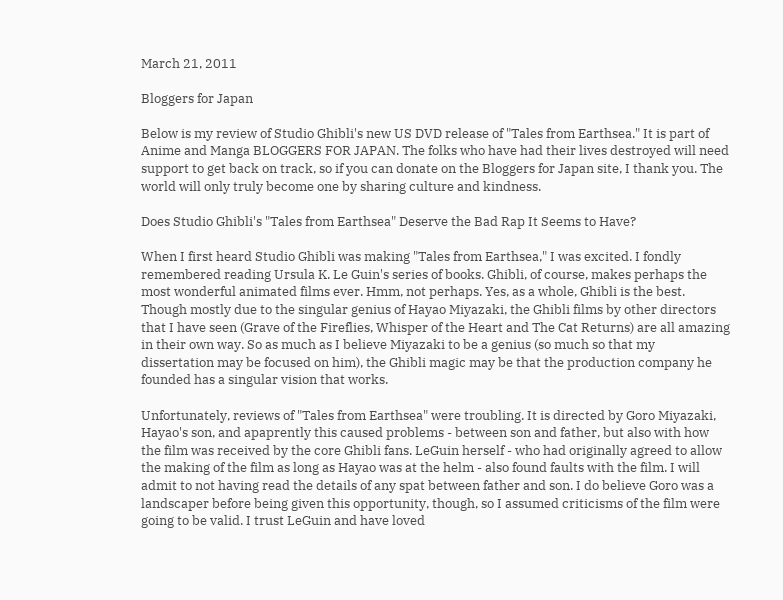March 21, 2011

Bloggers for Japan

Below is my review of Studio Ghibli's new US DVD release of "Tales from Earthsea." It is part of Anime and Manga BLOGGERS FOR JAPAN. The folks who have had their lives destroyed will need support to get back on track, so if you can donate on the Bloggers for Japan site, I thank you. The world will only truly become one by sharing culture and kindness.

Does Studio Ghibli's "Tales from Earthsea" Deserve the Bad Rap It Seems to Have?

When I first heard Studio Ghibli was making "Tales from Earthsea," I was excited. I fondly remembered reading Ursula K. Le Guin's series of books. Ghibli, of course, makes perhaps the most wonderful animated films ever. Hmm, not perhaps. Yes, as a whole, Ghibli is the best. Though mostly due to the singular genius of Hayao Miyazaki, the Ghibli films by other directors that I have seen (Grave of the Fireflies, Whisper of the Heart and The Cat Returns) are all amazing in their own way. So as much as I believe Miyazaki to be a genius (so much so that my dissertation may be focused on him), the Ghibli magic may be that the production company he founded has a singular vision that works.

Unfortunately, reviews of "Tales from Earthsea" were troubling. It is directed by Goro Miyazaki, Hayao's son, and apaprently this caused problems - between son and father, but also with how the film was received by the core Ghibli fans. LeGuin herself - who had originally agreed to allow the making of the film as long as Hayao was at the helm - also found faults with the film. I will admit to not having read the details of any spat between father and son. I do believe Goro was a landscaper before being given this opportunity, though, so I assumed criticisms of the film were going to be valid. I trust LeGuin and have loved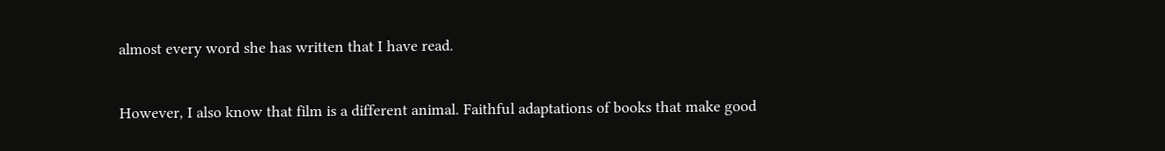almost every word she has written that I have read.

However, I also know that film is a different animal. Faithful adaptations of books that make good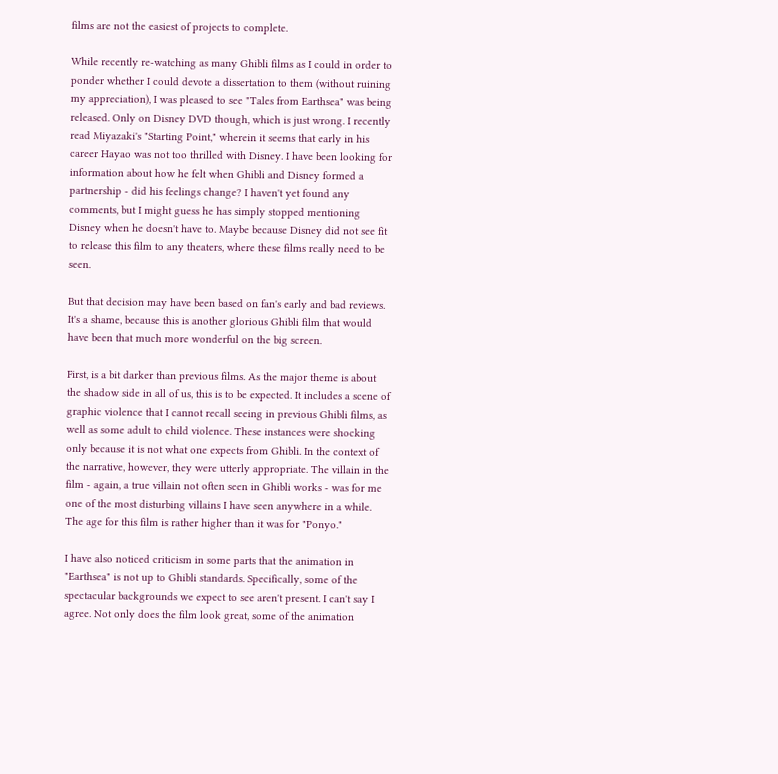films are not the easiest of projects to complete.

While recently re-watching as many Ghibli films as I could in order to ponder whether I could devote a dissertation to them (without ruining my appreciation), I was pleased to see "Tales from Earthsea" was being released. Only on Disney DVD though, which is just wrong. I recently read Miyazaki's "Starting Point," wherein it seems that early in his career Hayao was not too thrilled with Disney. I have been looking for information about how he felt when Ghibli and Disney formed a partnership - did his feelings change? I haven't yet found any comments, but I might guess he has simply stopped mentioning Disney when he doesn't have to. Maybe because Disney did not see fit to release this film to any theaters, where these films really need to be seen.

But that decision may have been based on fan's early and bad reviews. It's a shame, because this is another glorious Ghibli film that would have been that much more wonderful on the big screen.

First, is a bit darker than previous films. As the major theme is about the shadow side in all of us, this is to be expected. It includes a scene of graphic violence that I cannot recall seeing in previous Ghibli films, as well as some adult to child violence. These instances were shocking only because it is not what one expects from Ghibli. In the context of the narrative, however, they were utterly appropriate. The villain in the film - again, a true villain not often seen in Ghibli works - was for me one of the most disturbing villains I have seen anywhere in a while. The age for this film is rather higher than it was for "Ponyo."

I have also noticed criticism in some parts that the animation in "Earthsea" is not up to Ghibli standards. Specifically, some of the spectacular backgrounds we expect to see aren't present. I can't say I agree. Not only does the film look great, some of the animation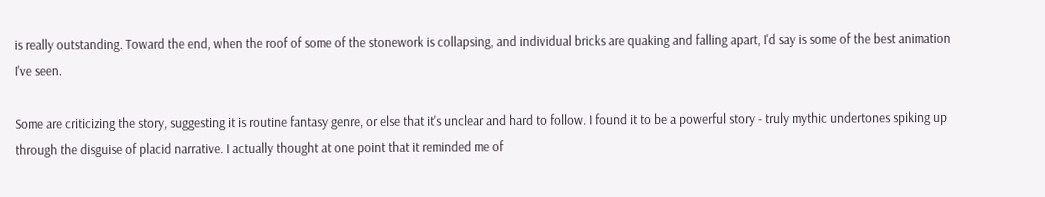is really outstanding. Toward the end, when the roof of some of the stonework is collapsing, and individual bricks are quaking and falling apart, I'd say is some of the best animation I've seen.

Some are criticizing the story, suggesting it is routine fantasy genre, or else that it's unclear and hard to follow. I found it to be a powerful story - truly mythic undertones spiking up through the disguise of placid narrative. I actually thought at one point that it reminded me of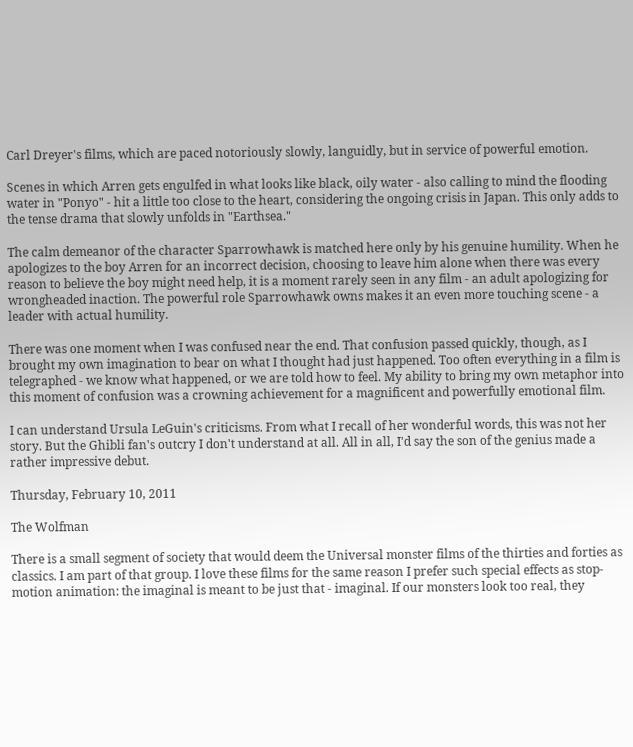Carl Dreyer's films, which are paced notoriously slowly, languidly, but in service of powerful emotion.

Scenes in which Arren gets engulfed in what looks like black, oily water - also calling to mind the flooding water in "Ponyo" - hit a little too close to the heart, considering the ongoing crisis in Japan. This only adds to the tense drama that slowly unfolds in "Earthsea."

The calm demeanor of the character Sparrowhawk is matched here only by his genuine humility. When he apologizes to the boy Arren for an incorrect decision, choosing to leave him alone when there was every reason to believe the boy might need help, it is a moment rarely seen in any film - an adult apologizing for wrongheaded inaction. The powerful role Sparrowhawk owns makes it an even more touching scene - a leader with actual humility.

There was one moment when I was confused near the end. That confusion passed quickly, though, as I brought my own imagination to bear on what I thought had just happened. Too often everything in a film is telegraphed - we know what happened, or we are told how to feel. My ability to bring my own metaphor into this moment of confusion was a crowning achievement for a magnificent and powerfully emotional film.

I can understand Ursula LeGuin's criticisms. From what I recall of her wonderful words, this was not her story. But the Ghibli fan's outcry I don't understand at all. All in all, I'd say the son of the genius made a rather impressive debut.

Thursday, February 10, 2011

The Wolfman

There is a small segment of society that would deem the Universal monster films of the thirties and forties as classics. I am part of that group. I love these films for the same reason I prefer such special effects as stop-motion animation: the imaginal is meant to be just that - imaginal. If our monsters look too real, they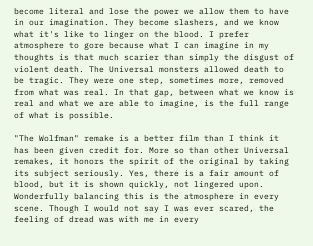become literal and lose the power we allow them to have in our imagination. They become slashers, and we know what it's like to linger on the blood. I prefer atmosphere to gore because what I can imagine in my thoughts is that much scarier than simply the disgust of violent death. The Universal monsters allowed death to be tragic. They were one step, sometimes more, removed from what was real. In that gap, between what we know is real and what we are able to imagine, is the full range of what is possible.

"The Wolfman" remake is a better film than I think it has been given credit for. More so than other Universal remakes, it honors the spirit of the original by taking its subject seriously. Yes, there is a fair amount of blood, but it is shown quickly, not lingered upon. Wonderfully balancing this is the atmosphere in every scene. Though I would not say I was ever scared, the feeling of dread was with me in every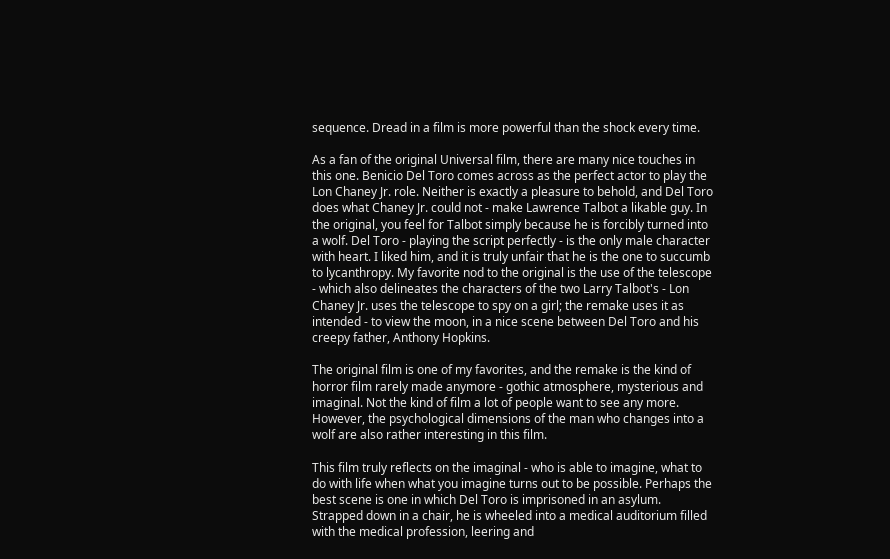sequence. Dread in a film is more powerful than the shock every time.

As a fan of the original Universal film, there are many nice touches in this one. Benicio Del Toro comes across as the perfect actor to play the Lon Chaney Jr. role. Neither is exactly a pleasure to behold, and Del Toro does what Chaney Jr. could not - make Lawrence Talbot a likable guy. In the original, you feel for Talbot simply because he is forcibly turned into a wolf. Del Toro - playing the script perfectly - is the only male character with heart. I liked him, and it is truly unfair that he is the one to succumb to lycanthropy. My favorite nod to the original is the use of the telescope - which also delineates the characters of the two Larry Talbot's - Lon Chaney Jr. uses the telescope to spy on a girl; the remake uses it as intended - to view the moon, in a nice scene between Del Toro and his creepy father, Anthony Hopkins.

The original film is one of my favorites, and the remake is the kind of horror film rarely made anymore - gothic atmosphere, mysterious and imaginal. Not the kind of film a lot of people want to see any more. However, the psychological dimensions of the man who changes into a wolf are also rather interesting in this film.

This film truly reflects on the imaginal - who is able to imagine, what to do with life when what you imagine turns out to be possible. Perhaps the best scene is one in which Del Toro is imprisoned in an asylum. Strapped down in a chair, he is wheeled into a medical auditorium filled with the medical profession, leering and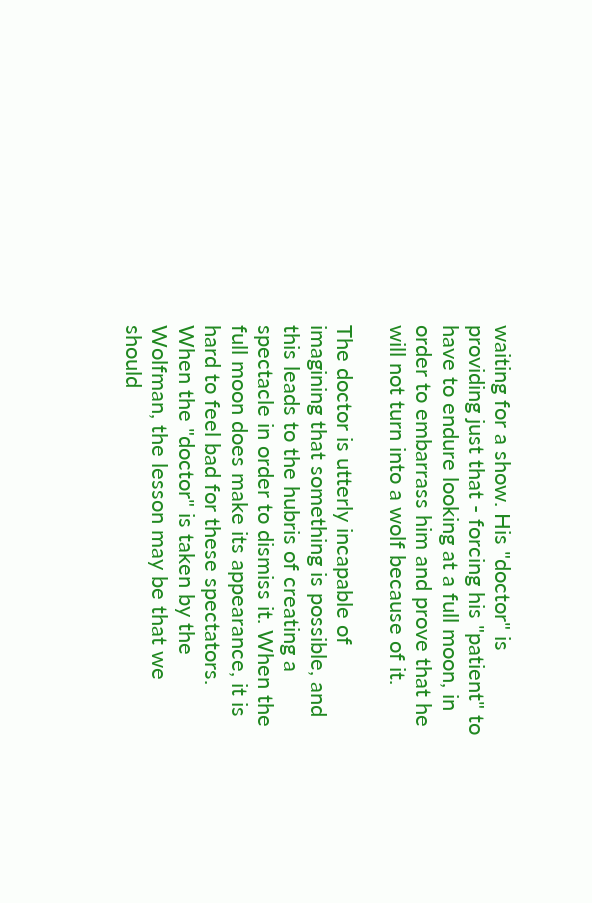waiting for a show. His "doctor" is providing just that - forcing his "patient" to have to endure looking at a full moon, in order to embarrass him and prove that he will not turn into a wolf because of it.

The doctor is utterly incapable of imagining that something is possible, and this leads to the hubris of creating a spectacle in order to dismiss it. When the full moon does make its appearance, it is hard to feel bad for these spectators. When the "doctor" is taken by the Wolfman, the lesson may be that we should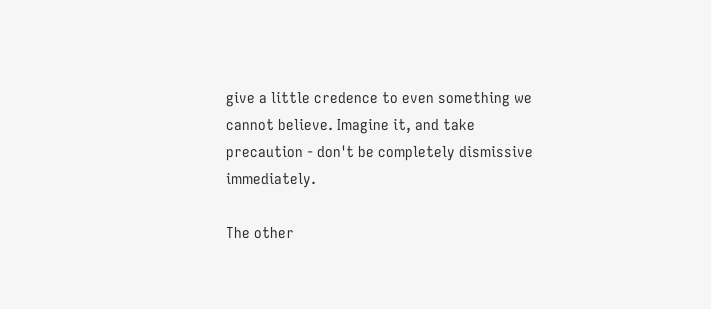give a little credence to even something we cannot believe. Imagine it, and take precaution - don't be completely dismissive immediately.

The other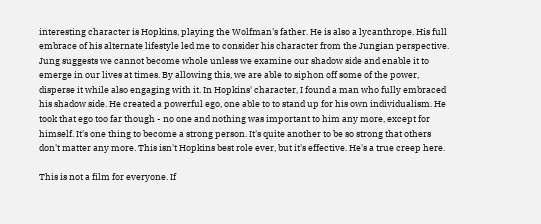interesting character is Hopkins, playing the Wolfman's father. He is also a lycanthrope. His full embrace of his alternate lifestyle led me to consider his character from the Jungian perspective. Jung suggests we cannot become whole unless we examine our shadow side and enable it to emerge in our lives at times. By allowing this, we are able to siphon off some of the power, disperse it while also engaging with it. In Hopkins' character, I found a man who fully embraced his shadow side. He created a powerful ego, one able to to stand up for his own individualism. He took that ego too far though - no one and nothing was important to him any more, except for himself. It's one thing to become a strong person. It's quite another to be so strong that others don't matter any more. This isn't Hopkins best role ever, but it's effective. He's a true creep here.

This is not a film for everyone. If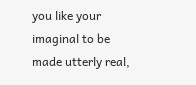you like your imaginal to be made utterly real,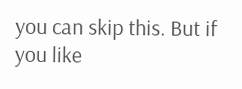you can skip this. But if you like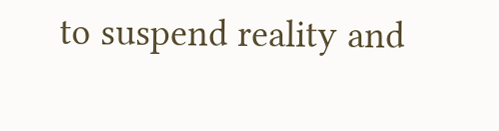to suspend reality and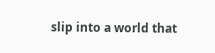slip into a world that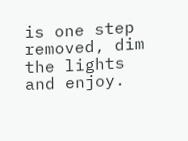is one step removed, dim the lights and enjoy.